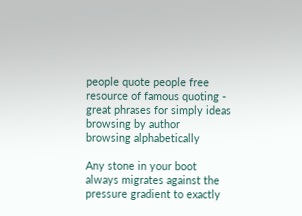people quote people free resource of famous quoting - great phrases for simply ideas
browsing by author
browsing alphabetically

Any stone in your boot always migrates against the pressure gradient to exactly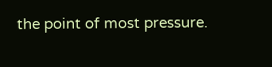the point of most pressure.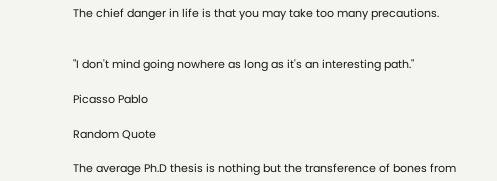The chief danger in life is that you may take too many precautions.


"I don't mind going nowhere as long as it's an interesting path."

Picasso Pablo

Random Quote

The average Ph.D thesis is nothing but the transference of bones from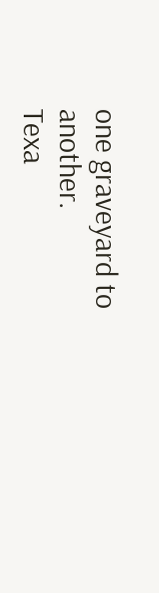one graveyard to another.
Texa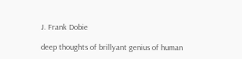J. Frank Dobie

deep thoughts of brillyant genius of human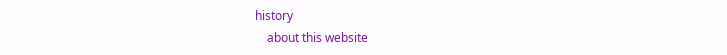history
    about this website